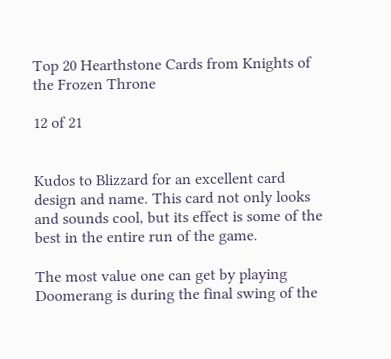Top 20 Hearthstone Cards from Knights of the Frozen Throne

12 of 21


Kudos to Blizzard for an excellent card design and name. This card not only looks and sounds cool, but its effect is some of the best in the entire run of the game.

The most value one can get by playing Doomerang is during the final swing of the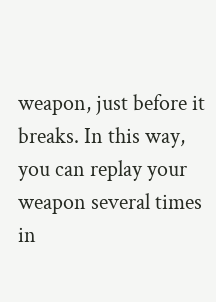weapon, just before it breaks. In this way, you can replay your weapon several times in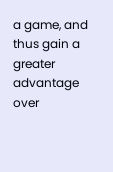a game, and thus gain a greater advantage over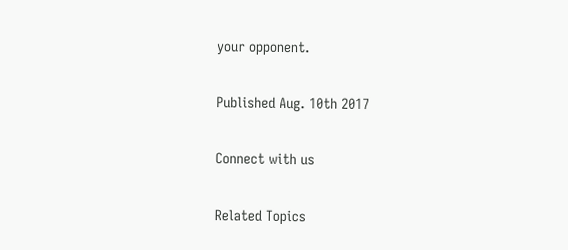your opponent.

Published Aug. 10th 2017

Connect with us

Related Topics